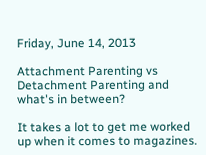Friday, June 14, 2013

Attachment Parenting vs Detachment Parenting and what's in between?

It takes a lot to get me worked up when it comes to magazines.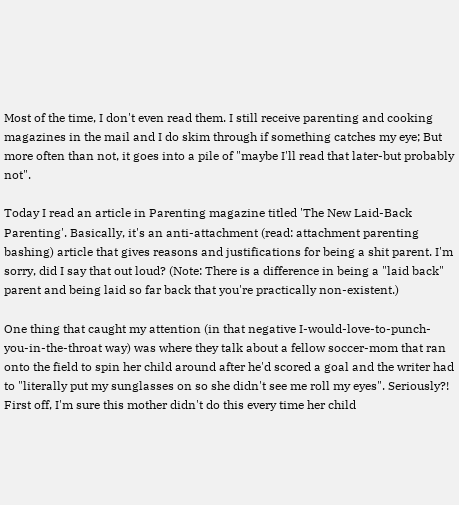Most of the time, I don't even read them. I still receive parenting and cooking magazines in the mail and I do skim through if something catches my eye; But more often than not, it goes into a pile of "maybe I'll read that later-but probably not".

Today I read an article in Parenting magazine titled 'The New Laid-Back Parenting'. Basically, it's an anti-attachment (read: attachment parenting bashing) article that gives reasons and justifications for being a shit parent. I'm sorry, did I say that out loud? (Note: There is a difference in being a "laid back" parent and being laid so far back that you're practically non-existent.)

One thing that caught my attention (in that negative I-would-love-to-punch-you-in-the-throat way) was where they talk about a fellow soccer-mom that ran onto the field to spin her child around after he'd scored a goal and the writer had to "literally put my sunglasses on so she didn't see me roll my eyes". Seriously?! First off, I'm sure this mother didn't do this every time her child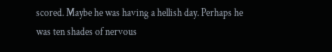scored. Maybe he was having a hellish day. Perhaps he was ten shades of nervous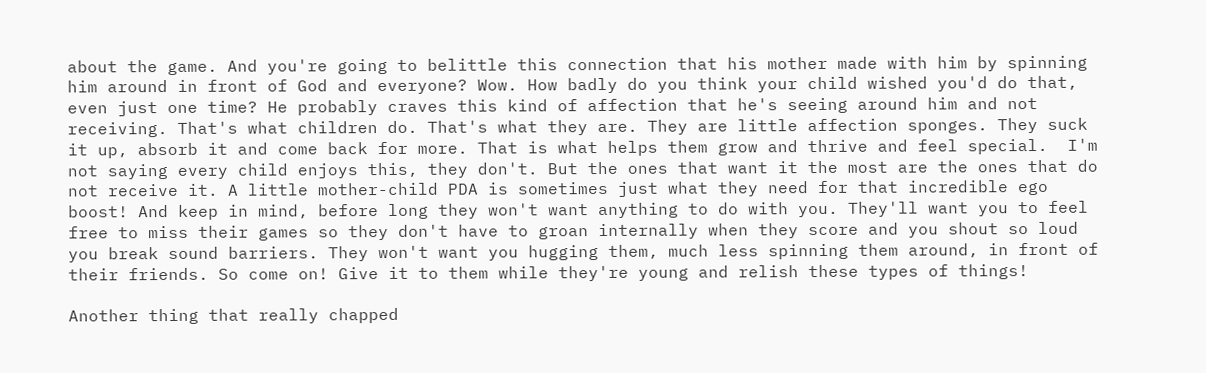about the game. And you're going to belittle this connection that his mother made with him by spinning him around in front of God and everyone? Wow. How badly do you think your child wished you'd do that, even just one time? He probably craves this kind of affection that he's seeing around him and not receiving. That's what children do. That's what they are. They are little affection sponges. They suck it up, absorb it and come back for more. That is what helps them grow and thrive and feel special.  I'm not saying every child enjoys this, they don't. But the ones that want it the most are the ones that do not receive it. A little mother-child PDA is sometimes just what they need for that incredible ego boost! And keep in mind, before long they won't want anything to do with you. They'll want you to feel free to miss their games so they don't have to groan internally when they score and you shout so loud you break sound barriers. They won't want you hugging them, much less spinning them around, in front of their friends. So come on! Give it to them while they're young and relish these types of things!

Another thing that really chapped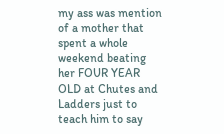my ass was mention of a mother that spent a whole weekend beating her FOUR YEAR OLD at Chutes and Ladders just to teach him to say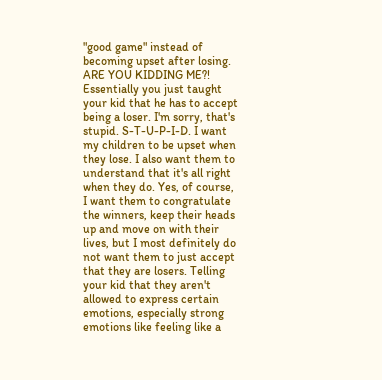"good game" instead of becoming upset after losing. ARE YOU KIDDING ME?! Essentially you just taught your kid that he has to accept being a loser. I'm sorry, that's stupid. S-T-U-P-I-D. I want my children to be upset when they lose. I also want them to understand that it's all right when they do. Yes, of course, I want them to congratulate the winners, keep their heads up and move on with their lives, but I most definitely do not want them to just accept that they are losers. Telling your kid that they aren't allowed to express certain emotions, especially strong emotions like feeling like a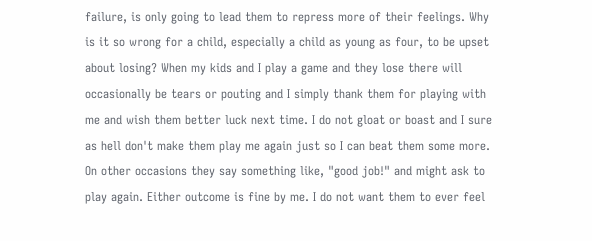failure, is only going to lead them to repress more of their feelings. Why is it so wrong for a child, especially a child as young as four, to be upset about losing? When my kids and I play a game and they lose there will occasionally be tears or pouting and I simply thank them for playing with me and wish them better luck next time. I do not gloat or boast and I sure as hell don't make them play me again just so I can beat them some more. On other occasions they say something like, "good job!" and might ask to play again. Either outcome is fine by me. I do not want them to ever feel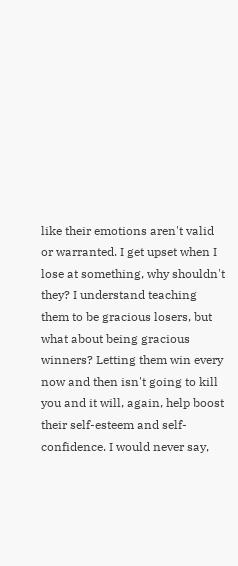like their emotions aren't valid or warranted. I get upset when I lose at something, why shouldn't they? I understand teaching them to be gracious losers, but what about being gracious winners? Letting them win every now and then isn't going to kill you and it will, again, help boost their self-esteem and self-confidence. I would never say,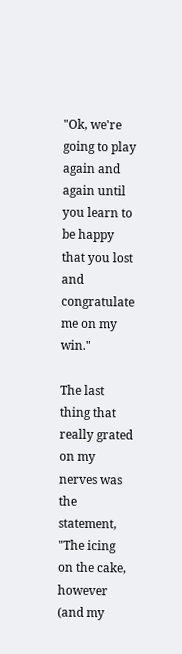"Ok, we're going to play again and again until you learn to be happy that you lost and congratulate me on my win."

The last thing that really grated on my nerves was the statement, "The icing on the cake, however (and my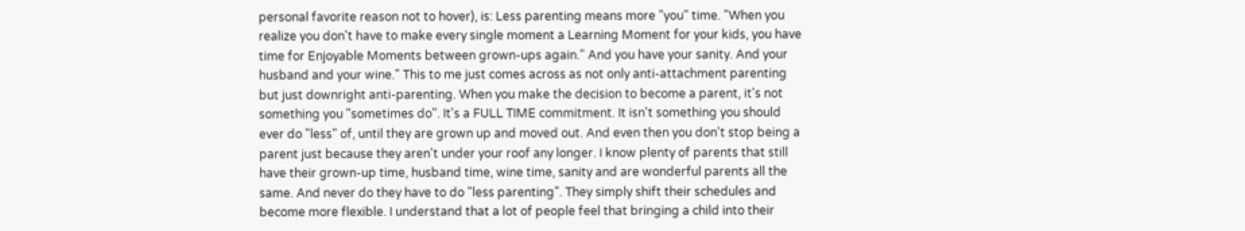personal favorite reason not to hover), is: Less parenting means more "you" time. "When you realize you don't have to make every single moment a Learning Moment for your kids, you have time for Enjoyable Moments between grown-ups again." And you have your sanity. And your husband and your wine." This to me just comes across as not only anti-attachment parenting but just downright anti-parenting. When you make the decision to become a parent, it's not something you "sometimes do". It's a FULL TIME commitment. It isn't something you should ever do "less" of, until they are grown up and moved out. And even then you don't stop being a parent just because they aren't under your roof any longer. I know plenty of parents that still have their grown-up time, husband time, wine time, sanity and are wonderful parents all the same. And never do they have to do "less parenting". They simply shift their schedules and become more flexible. I understand that a lot of people feel that bringing a child into their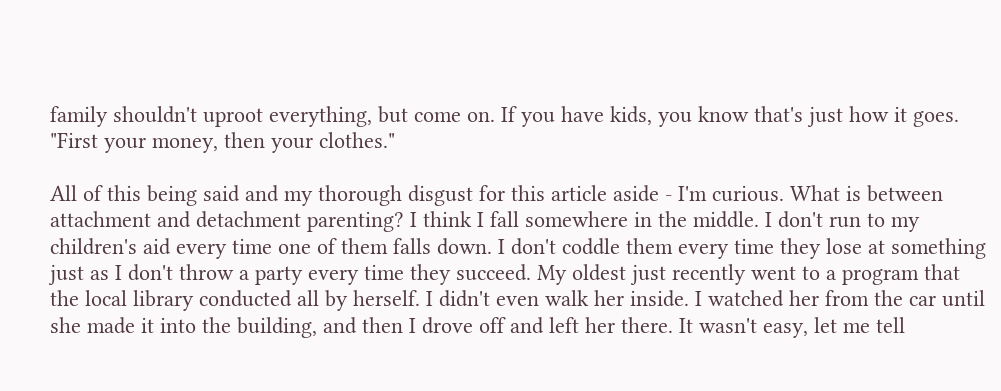family shouldn't uproot everything, but come on. If you have kids, you know that's just how it goes. "First your money, then your clothes."

All of this being said and my thorough disgust for this article aside - I'm curious. What is between attachment and detachment parenting? I think I fall somewhere in the middle. I don't run to my children's aid every time one of them falls down. I don't coddle them every time they lose at something just as I don't throw a party every time they succeed. My oldest just recently went to a program that the local library conducted all by herself. I didn't even walk her inside. I watched her from the car until she made it into the building, and then I drove off and left her there. It wasn't easy, let me tell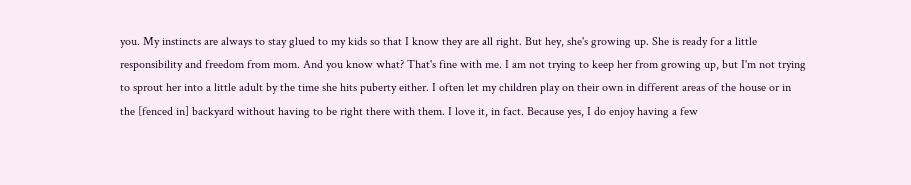you. My instincts are always to stay glued to my kids so that I know they are all right. But hey, she's growing up. She is ready for a little responsibility and freedom from mom. And you know what? That's fine with me. I am not trying to keep her from growing up, but I'm not trying to sprout her into a little adult by the time she hits puberty either. I often let my children play on their own in different areas of the house or in the [fenced in] backyard without having to be right there with them. I love it, in fact. Because yes, I do enjoy having a few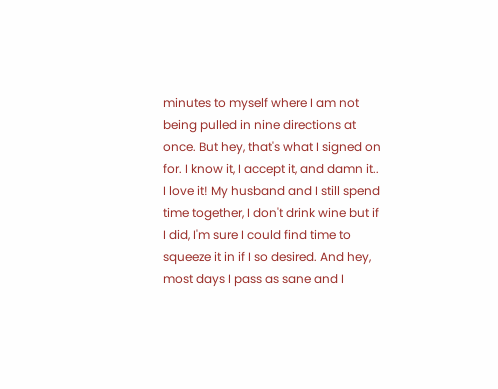minutes to myself where I am not being pulled in nine directions at once. But hey, that's what I signed on for. I know it, I accept it, and damn it.. I love it! My husband and I still spend time together, I don't drink wine but if I did, I'm sure I could find time to squeeze it in if I so desired. And hey, most days I pass as sane and I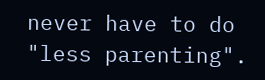never have to do "less parenting".